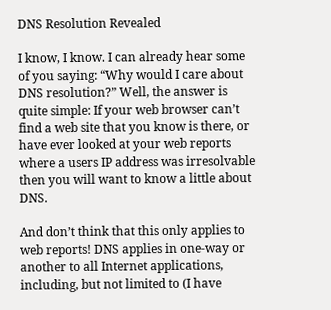DNS Resolution Revealed

I know, I know. I can already hear some of you saying: “Why would I care about DNS resolution?” Well, the answer is quite simple: If your web browser can’t find a web site that you know is there, or have ever looked at your web reports where a users IP address was irresolvable then you will want to know a little about DNS.

And don’t think that this only applies to web reports! DNS applies in one-way or another to all Internet applications, including, but not limited to (I have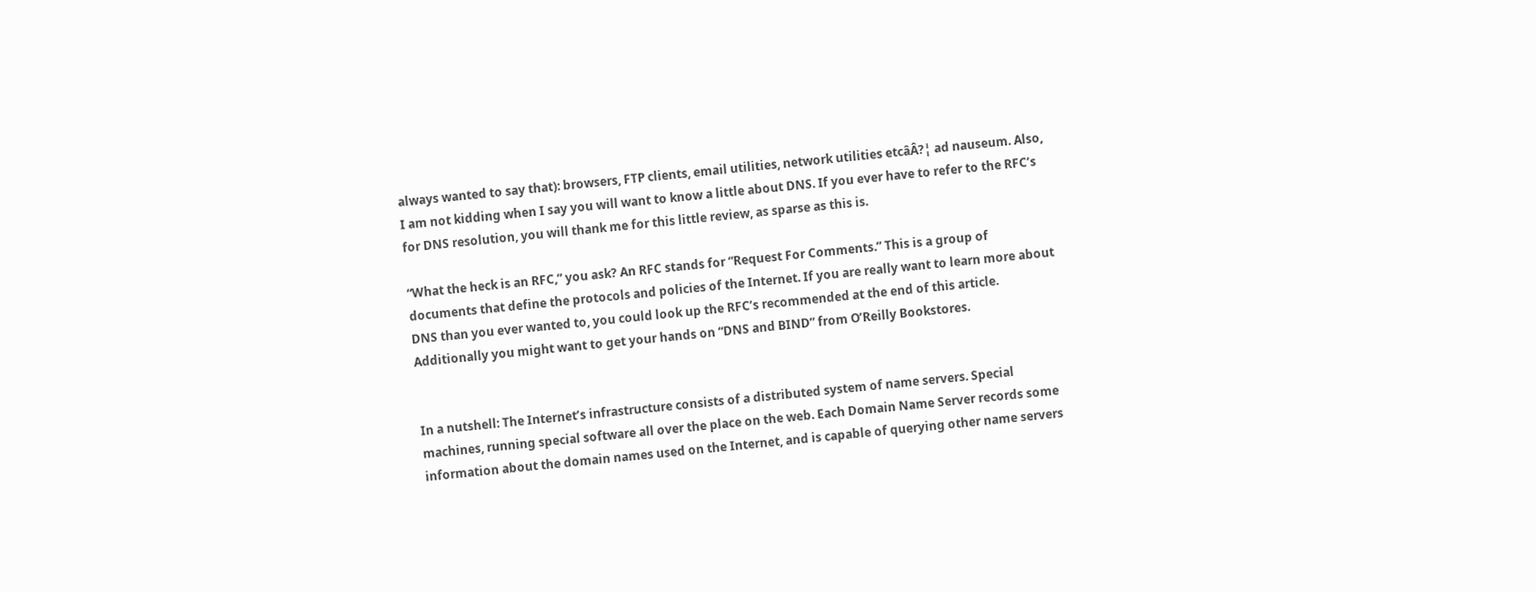always wanted to say that): browsers, FTP clients, email utilities, network utilities etcâÂ?¦ ad nauseum. Also, I am not kidding when I say you will want to know a little about DNS. If you ever have to refer to the RFC’s for DNS resolution, you will thank me for this little review, as sparse as this is.

“What the heck is an RFC,” you ask? An RFC stands for “Request For Comments.” This is a group of documents that define the protocols and policies of the Internet. If you are really want to learn more about DNS than you ever wanted to, you could look up the RFC’s recommended at the end of this article. Additionally you might want to get your hands on “DNS and BIND” from O’Reilly Bookstores.


In a nutshell: The Internet’s infrastructure consists of a distributed system of name servers. Special machines, running special software all over the place on the web. Each Domain Name Server records some information about the domain names used on the Internet, and is capable of querying other name servers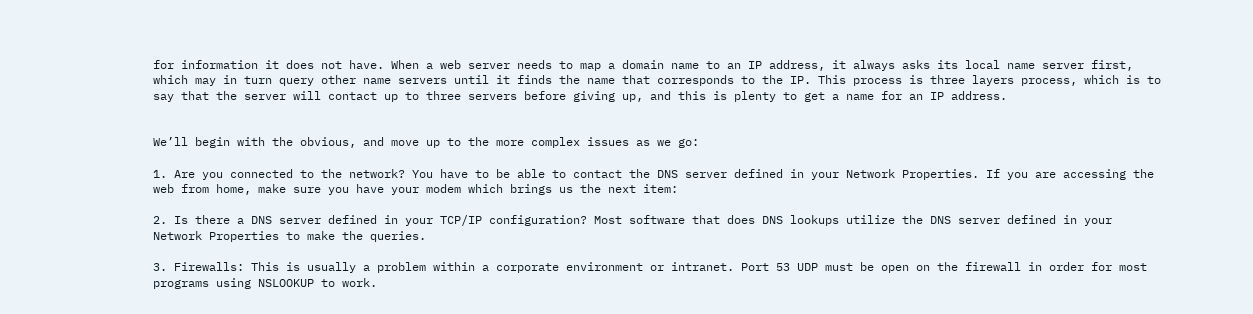for information it does not have. When a web server needs to map a domain name to an IP address, it always asks its local name server first, which may in turn query other name servers until it finds the name that corresponds to the IP. This process is three layers process, which is to say that the server will contact up to three servers before giving up, and this is plenty to get a name for an IP address.


We’ll begin with the obvious, and move up to the more complex issues as we go:

1. Are you connected to the network? You have to be able to contact the DNS server defined in your Network Properties. If you are accessing the web from home, make sure you have your modem which brings us the next item:

2. Is there a DNS server defined in your TCP/IP configuration? Most software that does DNS lookups utilize the DNS server defined in your Network Properties to make the queries.

3. Firewalls: This is usually a problem within a corporate environment or intranet. Port 53 UDP must be open on the firewall in order for most programs using NSLOOKUP to work.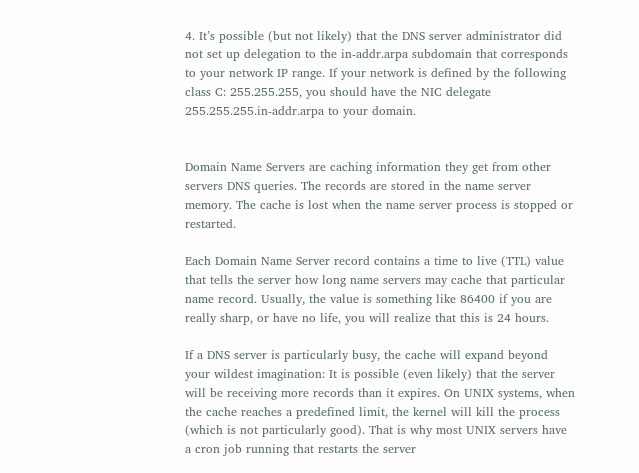4. It’s possible (but not likely) that the DNS server administrator did not set up delegation to the in-addr.arpa subdomain that corresponds to your network IP range. If your network is defined by the following class C: 255.255.255, you should have the NIC delegate 255.255.255.in-addr.arpa to your domain.


Domain Name Servers are caching information they get from other servers DNS queries. The records are stored in the name server memory. The cache is lost when the name server process is stopped or restarted.

Each Domain Name Server record contains a time to live (TTL) value that tells the server how long name servers may cache that particular name record. Usually, the value is something like 86400 if you are really sharp, or have no life, you will realize that this is 24 hours.

If a DNS server is particularly busy, the cache will expand beyond your wildest imagination: It is possible (even likely) that the server will be receiving more records than it expires. On UNIX systems, when the cache reaches a predefined limit, the kernel will kill the process (which is not particularly good). That is why most UNIX servers have a cron job running that restarts the server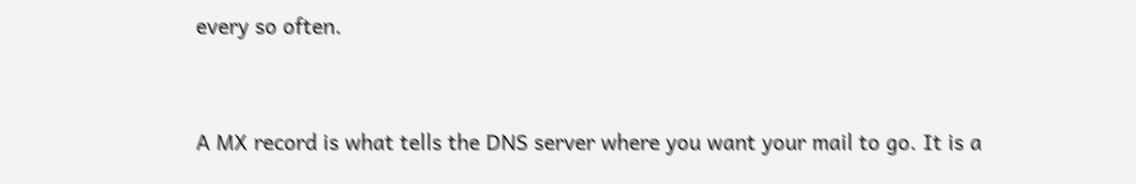every so often.


A MX record is what tells the DNS server where you want your mail to go. It is a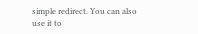simple redirect. You can also use it to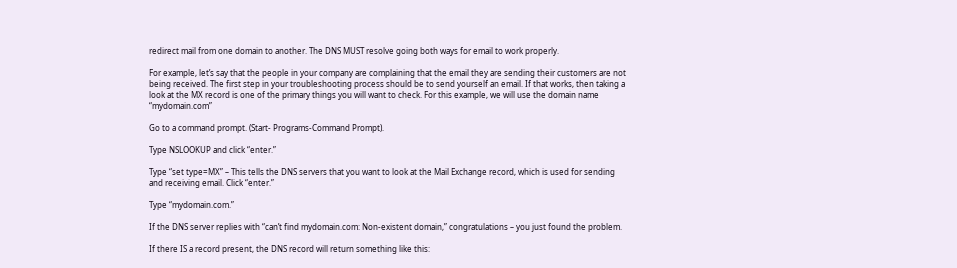redirect mail from one domain to another. The DNS MUST resolve going both ways for email to work properly.

For example, let’s say that the people in your company are complaining that the email they are sending their customers are not being received. The first step in your troubleshooting process should be to send yourself an email. If that works, then taking a look at the MX record is one of the primary things you will want to check. For this example, we will use the domain name “mydomain.com”

Go to a command prompt. (Start- Programs-Command Prompt).

Type NSLOOKUP and click “enter.”

Type “set type=MX” – This tells the DNS servers that you want to look at the Mail Exchange record, which is used for sending and receiving email. Click “enter.”

Type “mydomain.com.”

If the DNS server replies with “can’t find mydomain.com: Non-existent domain,” congratulations – you just found the problem.

If there IS a record present, the DNS record will return something like this: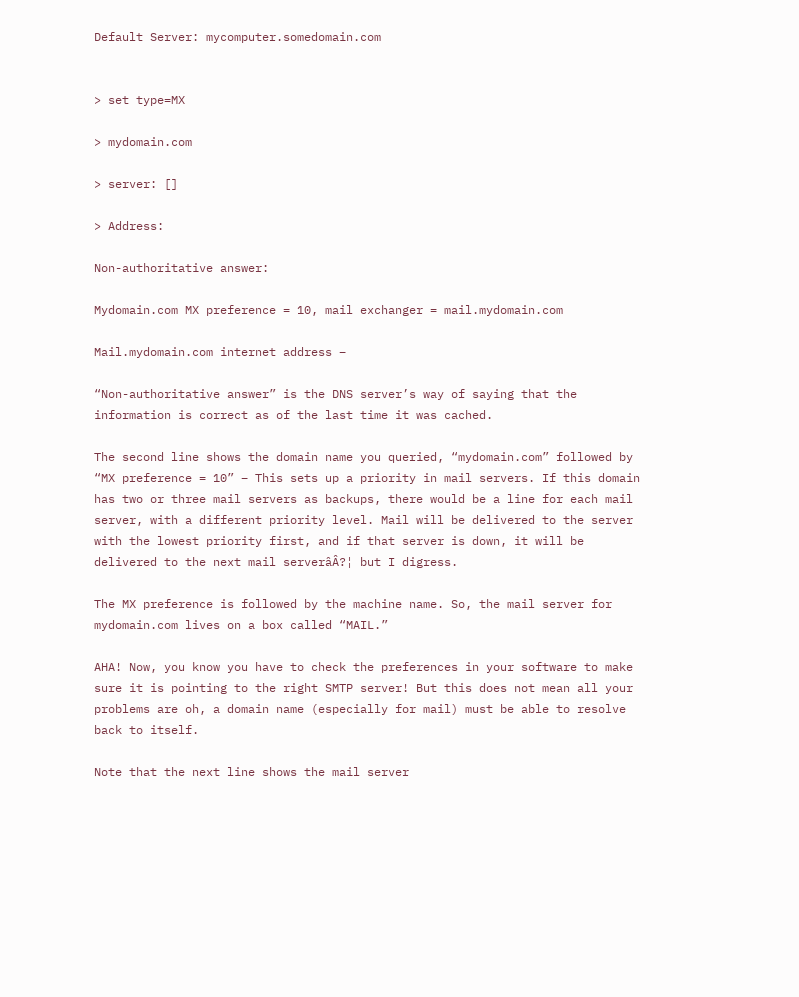Default Server: mycomputer.somedomain.com


> set type=MX

> mydomain.com

> server: []

> Address:

Non-authoritative answer:

Mydomain.com MX preference = 10, mail exchanger = mail.mydomain.com

Mail.mydomain.com internet address –

“Non-authoritative answer” is the DNS server’s way of saying that the information is correct as of the last time it was cached.

The second line shows the domain name you queried, “mydomain.com” followed by “MX preference = 10” – This sets up a priority in mail servers. If this domain has two or three mail servers as backups, there would be a line for each mail server, with a different priority level. Mail will be delivered to the server with the lowest priority first, and if that server is down, it will be delivered to the next mail serverâÂ?¦ but I digress.

The MX preference is followed by the machine name. So, the mail server for mydomain.com lives on a box called “MAIL.”

AHA! Now, you know you have to check the preferences in your software to make sure it is pointing to the right SMTP server! But this does not mean all your problems are oh, a domain name (especially for mail) must be able to resolve back to itself.

Note that the next line shows the mail server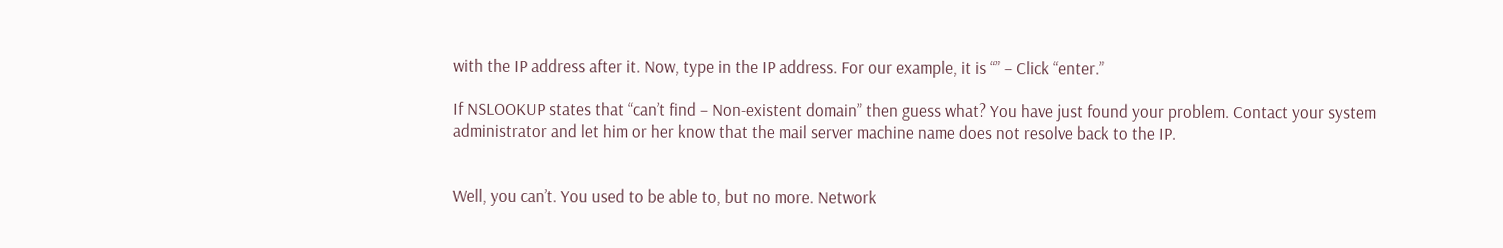with the IP address after it. Now, type in the IP address. For our example, it is “” – Click “enter.”

If NSLOOKUP states that “can’t find – Non-existent domain” then guess what? You have just found your problem. Contact your system administrator and let him or her know that the mail server machine name does not resolve back to the IP.


Well, you can’t. You used to be able to, but no more. Network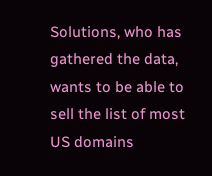Solutions, who has gathered the data, wants to be able to sell the list of most US domains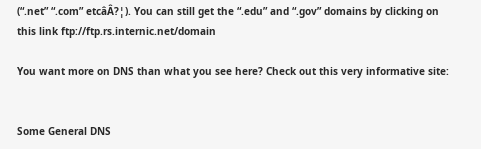(“.net” “.com” etcâÂ?¦). You can still get the “.edu” and “.gov” domains by clicking on this link ftp://ftp.rs.internic.net/domain

You want more on DNS than what you see here? Check out this very informative site:


Some General DNS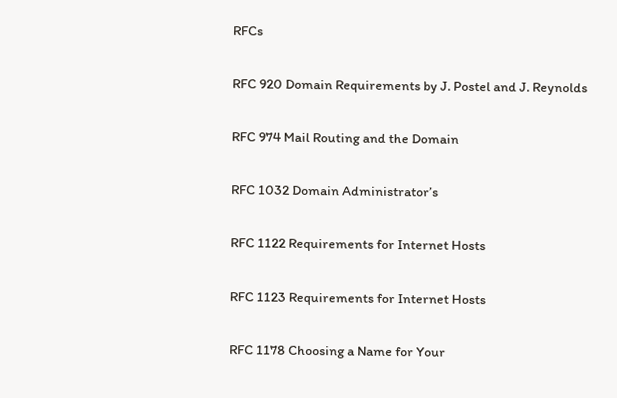RFCs

RFC 920 Domain Requirements by J. Postel and J. Reynolds

RFC 974 Mail Routing and the Domain

RFC 1032 Domain Administrator’s

RFC 1122 Requirements for Internet Hosts

RFC 1123 Requirements for Internet Hosts

RFC 1178 Choosing a Name for Your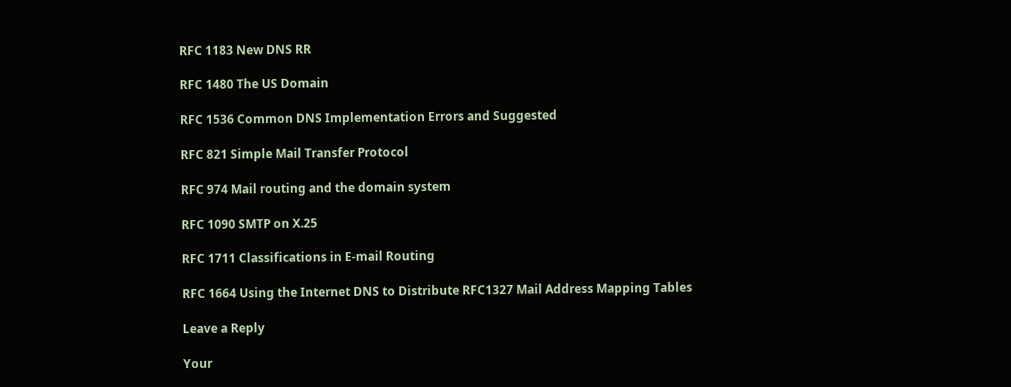RFC 1183 New DNS RR

RFC 1480 The US Domain

RFC 1536 Common DNS Implementation Errors and Suggested

RFC 821 Simple Mail Transfer Protocol

RFC 974 Mail routing and the domain system

RFC 1090 SMTP on X.25

RFC 1711 Classifications in E-mail Routing

RFC 1664 Using the Internet DNS to Distribute RFC1327 Mail Address Mapping Tables

Leave a Reply

Your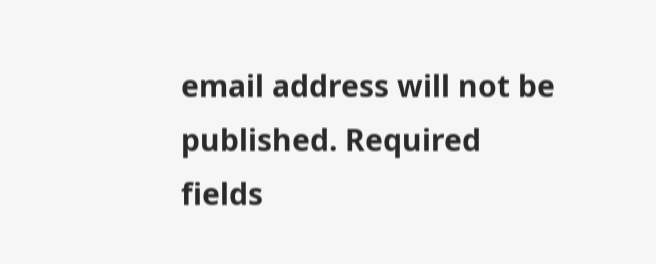email address will not be published. Required fields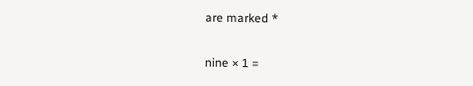are marked *

nine × 1 =